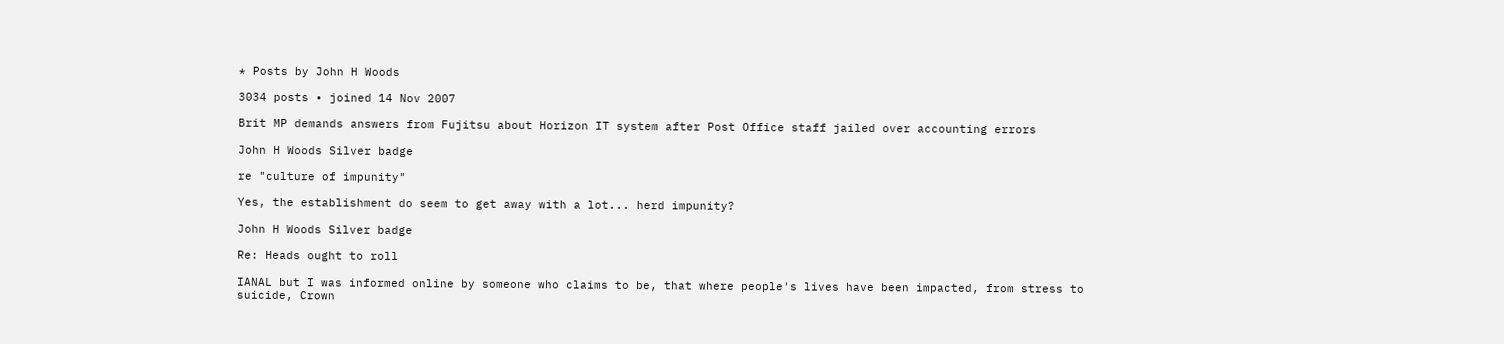* Posts by John H Woods

3034 posts • joined 14 Nov 2007

Brit MP demands answers from Fujitsu about Horizon IT system after Post Office staff jailed over accounting errors

John H Woods Silver badge

re "culture of impunity"

Yes, the establishment do seem to get away with a lot... herd impunity?

John H Woods Silver badge

Re: Heads ought to roll

IANAL but I was informed online by someone who claims to be, that where people's lives have been impacted, from stress to suicide, Crown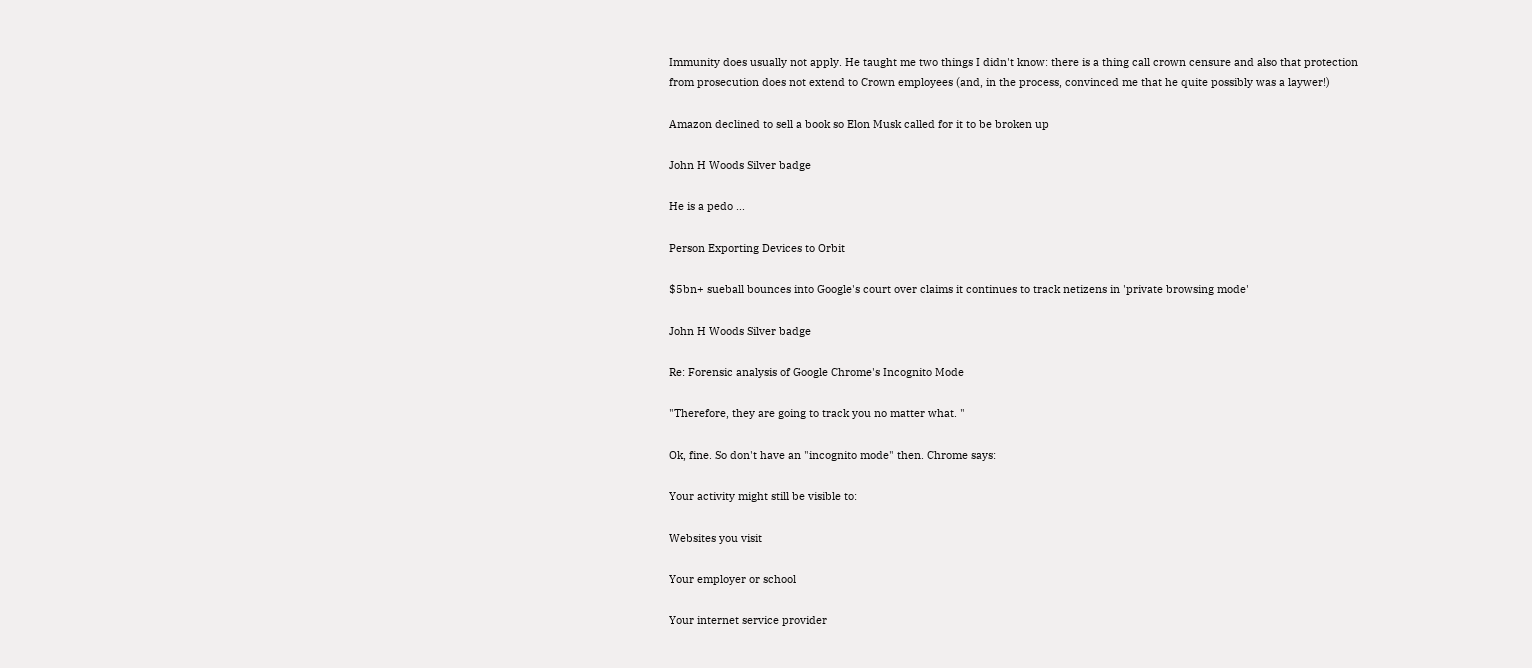Immunity does usually not apply. He taught me two things I didn't know: there is a thing call crown censure and also that protection from prosecution does not extend to Crown employees (and, in the process, convinced me that he quite possibly was a laywer!)

Amazon declined to sell a book so Elon Musk called for it to be broken up

John H Woods Silver badge

He is a pedo ...

Person Exporting Devices to Orbit

$5bn+ sueball bounces into Google's court over claims it continues to track netizens in 'private browsing mode'

John H Woods Silver badge

Re: Forensic analysis of Google Chrome's Incognito Mode

"Therefore, they are going to track you no matter what. "

Ok, fine. So don't have an "incognito mode" then. Chrome says:

Your activity might still be visible to:

Websites you visit

Your employer or school

Your internet service provider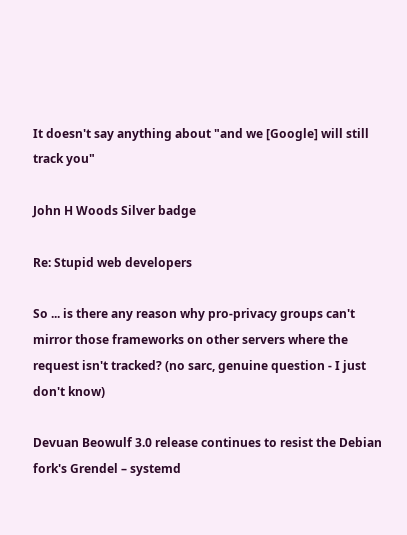It doesn't say anything about "and we [Google] will still track you"

John H Woods Silver badge

Re: Stupid web developers

So ... is there any reason why pro-privacy groups can't mirror those frameworks on other servers where the request isn't tracked? (no sarc, genuine question - I just don't know)

Devuan Beowulf 3.0 release continues to resist the Debian fork's Grendel – systemd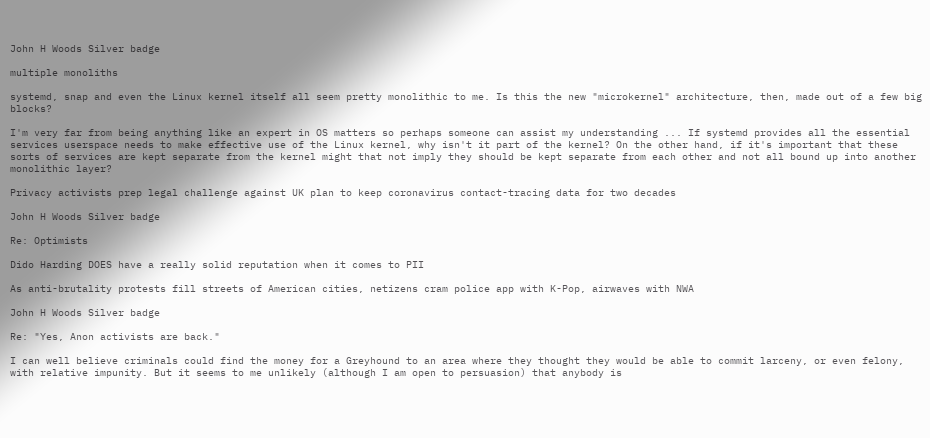John H Woods Silver badge

multiple monoliths

systemd, snap and even the Linux kernel itself all seem pretty monolithic to me. Is this the new "microkernel" architecture, then, made out of a few big blocks?

I'm very far from being anything like an expert in OS matters so perhaps someone can assist my understanding ... If systemd provides all the essential services userspace needs to make effective use of the Linux kernel, why isn't it part of the kernel? On the other hand, if it's important that these sorts of services are kept separate from the kernel might that not imply they should be kept separate from each other and not all bound up into another monolithic layer?

Privacy activists prep legal challenge against UK plan to keep coronavirus contact-tracing data for two decades

John H Woods Silver badge

Re: Optimists

Dido Harding DOES have a really solid reputation when it comes to PII

As anti-brutality protests fill streets of American cities, netizens cram police app with K-Pop, airwaves with NWA

John H Woods Silver badge

Re: "Yes, Anon activists are back."

I can well believe criminals could find the money for a Greyhound to an area where they thought they would be able to commit larceny, or even felony, with relative impunity. But it seems to me unlikely (although I am open to persuasion) that anybody is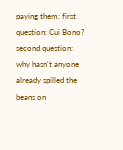paying them: first question: Cui Bono? second question: why hasn't anyone already spilled the beans on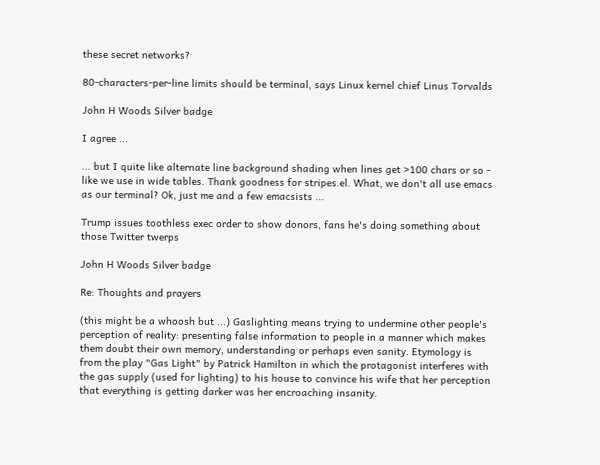these secret networks?

80-characters-per-line limits should be terminal, says Linux kernel chief Linus Torvalds

John H Woods Silver badge

I agree ...

... but I quite like alternate line background shading when lines get >100 chars or so - like we use in wide tables. Thank goodness for stripes.el. What, we don't all use emacs as our terminal? Ok, just me and a few emacsists ...

Trump issues toothless exec order to show donors, fans he's doing something about those Twitter twerps

John H Woods Silver badge

Re: Thoughts and prayers

(this might be a whoosh but ...) Gaslighting means trying to undermine other people's perception of reality: presenting false information to people in a manner which makes them doubt their own memory, understanding or perhaps even sanity. Etymology is from the play "Gas Light" by Patrick Hamilton in which the protagonist interferes with the gas supply (used for lighting) to his house to convince his wife that her perception that everything is getting darker was her encroaching insanity.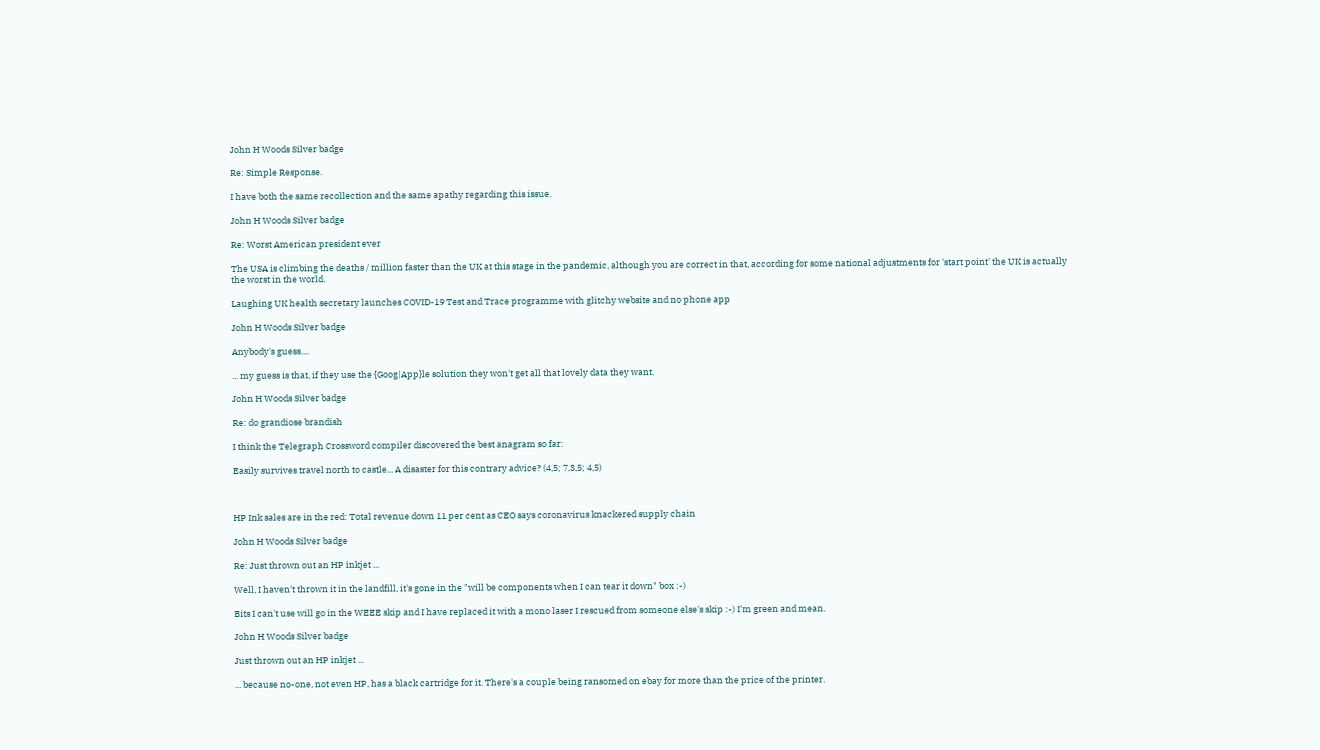John H Woods Silver badge

Re: Simple Response.

I have both the same recollection and the same apathy regarding this issue.

John H Woods Silver badge

Re: Worst American president ever

The USA is climbing the deaths / million faster than the UK at this stage in the pandemic, although you are correct in that, according for some national adjustments for 'start point' the UK is actually the worst in the world.

Laughing UK health secretary launches COVID-19 Test and Trace programme with glitchy website and no phone app

John H Woods Silver badge

Anybody's guess....

... my guess is that, if they use the {Goog|App}le solution they won't get all that lovely data they want.

John H Woods Silver badge

Re: do grandiose brandish

I think the Telegraph Crossword compiler discovered the best anagram so far:

Easily survives travel north to castle... A disaster for this contrary advice? (4,5; 7,3,5; 4,5)



HP Ink sales are in the red: Total revenue down 11 per cent as CEO says coronavirus knackered supply chain

John H Woods Silver badge

Re: Just thrown out an HP inkjet ...

Well, I haven't thrown it in the landfill, it's gone in the "will be components when I can tear it down" box :-)

Bits I can't use will go in the WEEE skip and I have replaced it with a mono laser I rescued from someone else's skip :-) I'm green and mean.

John H Woods Silver badge

Just thrown out an HP inkjet ...

... because no-one, not even HP, has a black cartridge for it. There's a couple being ransomed on ebay for more than the price of the printer.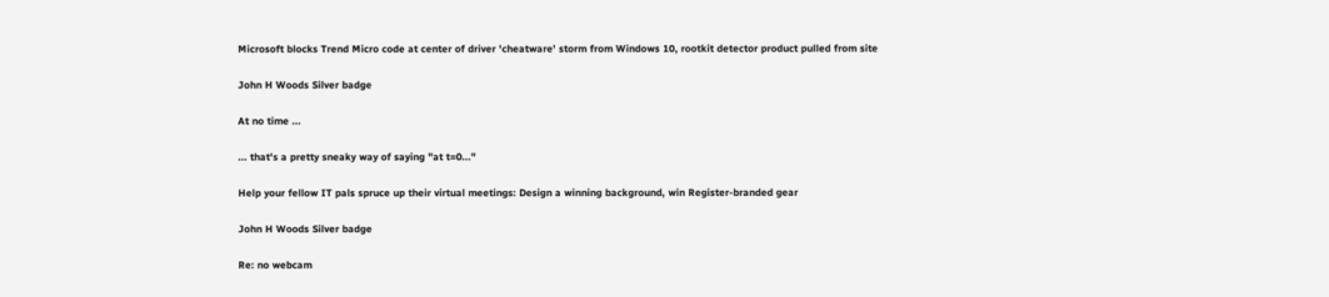Microsoft blocks Trend Micro code at center of driver 'cheatware' storm from Windows 10, rootkit detector product pulled from site

John H Woods Silver badge

At no time ...

... that's a pretty sneaky way of saying "at t=0..."

Help your fellow IT pals spruce up their virtual meetings: Design a winning background, win Register-branded gear

John H Woods Silver badge

Re: no webcam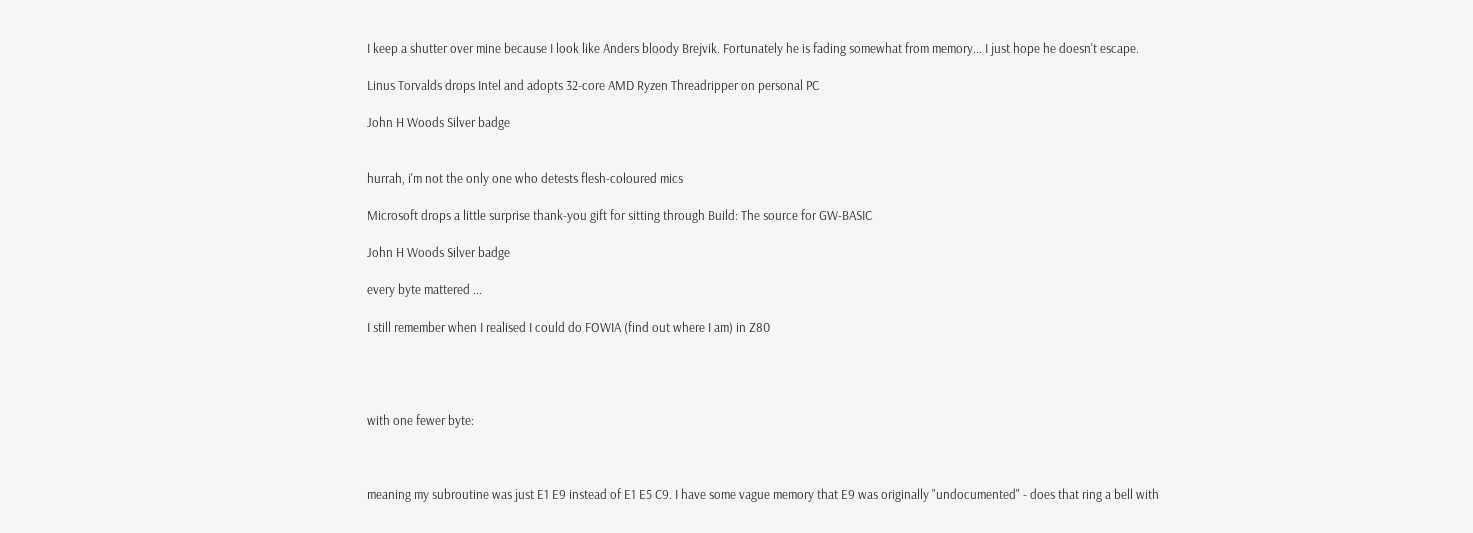I keep a shutter over mine because I look like Anders bloody Brejvik. Fortunately he is fading somewhat from memory... I just hope he doesn't escape.

Linus Torvalds drops Intel and adopts 32-core AMD Ryzen Threadripper on personal PC

John H Woods Silver badge


hurrah, i'm not the only one who detests flesh-coloured mics

Microsoft drops a little surprise thank-you gift for sitting through Build: The source for GW-BASIC

John H Woods Silver badge

every byte mattered ...

I still remember when I realised I could do FOWIA (find out where I am) in Z80




with one fewer byte:



meaning my subroutine was just E1 E9 instead of E1 E5 C9. I have some vague memory that E9 was originally "undocumented" - does that ring a bell with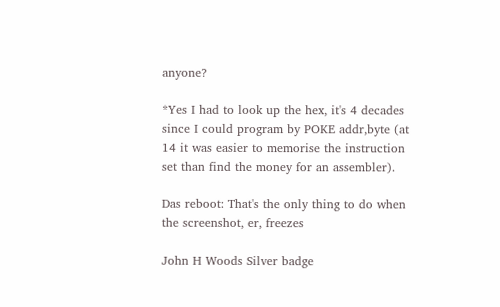anyone?

*Yes I had to look up the hex, it's 4 decades since I could program by POKE addr,byte (at 14 it was easier to memorise the instruction set than find the money for an assembler).

Das reboot: That's the only thing to do when the screenshot, er, freezes

John H Woods Silver badge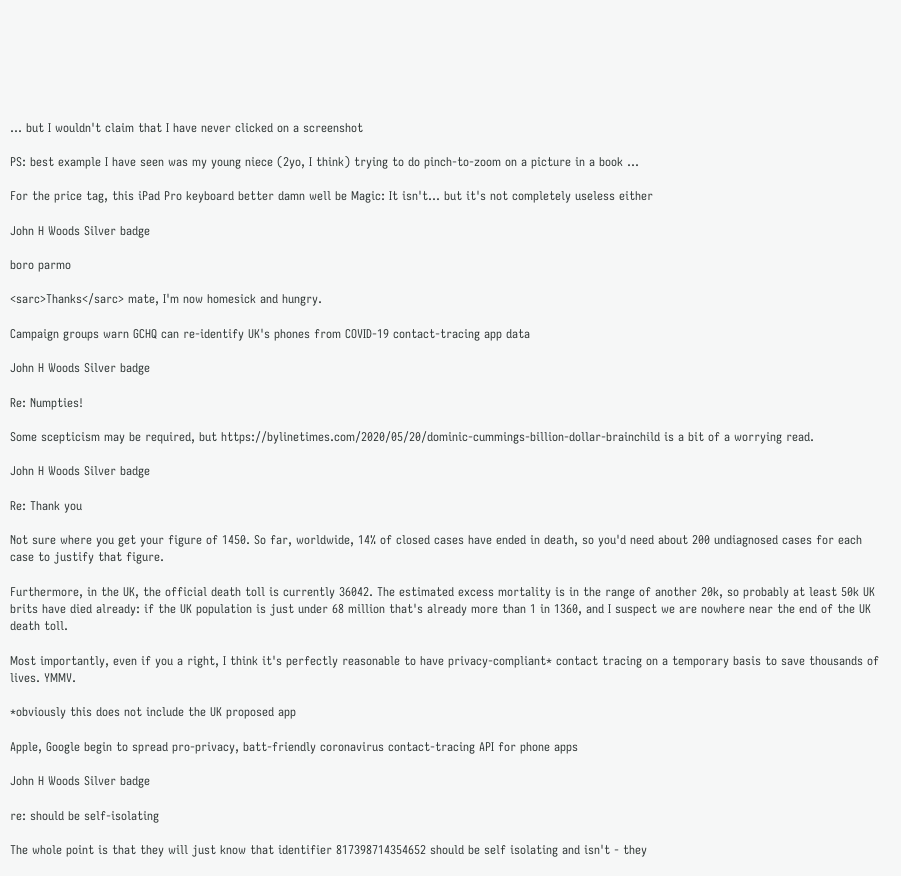... but I wouldn't claim that I have never clicked on a screenshot

PS: best example I have seen was my young niece (2yo, I think) trying to do pinch-to-zoom on a picture in a book ...

For the price tag, this iPad Pro keyboard better damn well be Magic: It isn't... but it's not completely useless either

John H Woods Silver badge

boro parmo

<sarc>Thanks</sarc> mate, I'm now homesick and hungry.

Campaign groups warn GCHQ can re-identify UK's phones from COVID-19 contact-tracing app data

John H Woods Silver badge

Re: Numpties!

Some scepticism may be required, but https://bylinetimes.com/2020/05/20/dominic-cummings-billion-dollar-brainchild is a bit of a worrying read.

John H Woods Silver badge

Re: Thank you

Not sure where you get your figure of 1450. So far, worldwide, 14% of closed cases have ended in death, so you'd need about 200 undiagnosed cases for each case to justify that figure.

Furthermore, in the UK, the official death toll is currently 36042. The estimated excess mortality is in the range of another 20k, so probably at least 50k UK brits have died already: if the UK population is just under 68 million that's already more than 1 in 1360, and I suspect we are nowhere near the end of the UK death toll.

Most importantly, even if you a right, I think it's perfectly reasonable to have privacy-compliant* contact tracing on a temporary basis to save thousands of lives. YMMV.

*obviously this does not include the UK proposed app

Apple, Google begin to spread pro-privacy, batt-friendly coronavirus contact-tracing API for phone apps

John H Woods Silver badge

re: should be self-isolating

The whole point is that they will just know that identifier 817398714354652 should be self isolating and isn't - they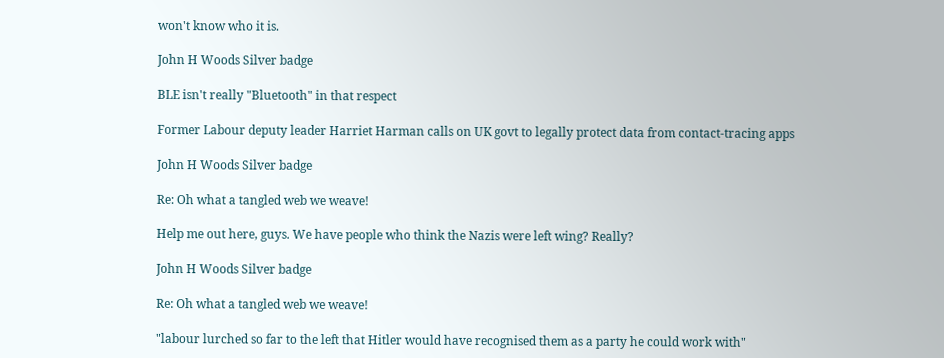won't know who it is.

John H Woods Silver badge

BLE isn't really "Bluetooth" in that respect

Former Labour deputy leader Harriet Harman calls on UK govt to legally protect data from contact-tracing apps

John H Woods Silver badge

Re: Oh what a tangled web we weave!

Help me out here, guys. We have people who think the Nazis were left wing? Really?

John H Woods Silver badge

Re: Oh what a tangled web we weave!

"labour lurched so far to the left that Hitler would have recognised them as a party he could work with"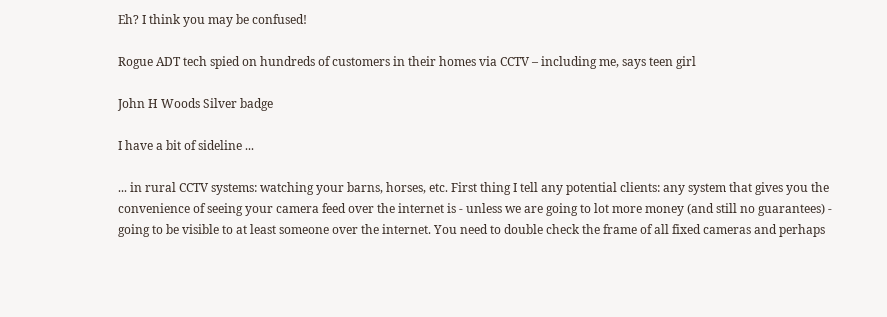Eh? I think you may be confused!

Rogue ADT tech spied on hundreds of customers in their homes via CCTV – including me, says teen girl

John H Woods Silver badge

I have a bit of sideline ...

... in rural CCTV systems: watching your barns, horses, etc. First thing I tell any potential clients: any system that gives you the convenience of seeing your camera feed over the internet is - unless we are going to lot more money (and still no guarantees) - going to be visible to at least someone over the internet. You need to double check the frame of all fixed cameras and perhaps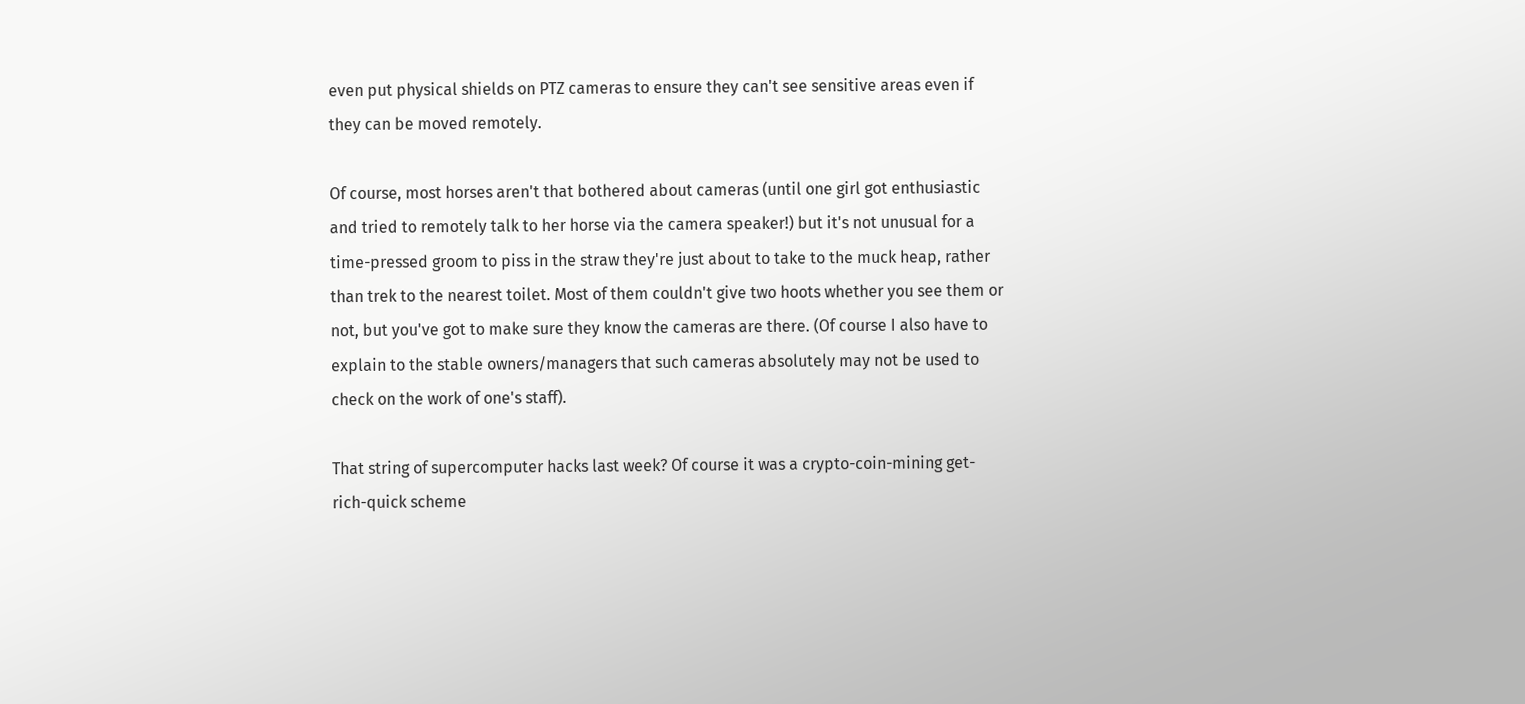even put physical shields on PTZ cameras to ensure they can't see sensitive areas even if they can be moved remotely.

Of course, most horses aren't that bothered about cameras (until one girl got enthusiastic and tried to remotely talk to her horse via the camera speaker!) but it's not unusual for a time-pressed groom to piss in the straw they're just about to take to the muck heap, rather than trek to the nearest toilet. Most of them couldn't give two hoots whether you see them or not, but you've got to make sure they know the cameras are there. (Of course I also have to explain to the stable owners/managers that such cameras absolutely may not be used to check on the work of one's staff).

That string of supercomputer hacks last week? Of course it was a crypto-coin-mining get-rich-quick scheme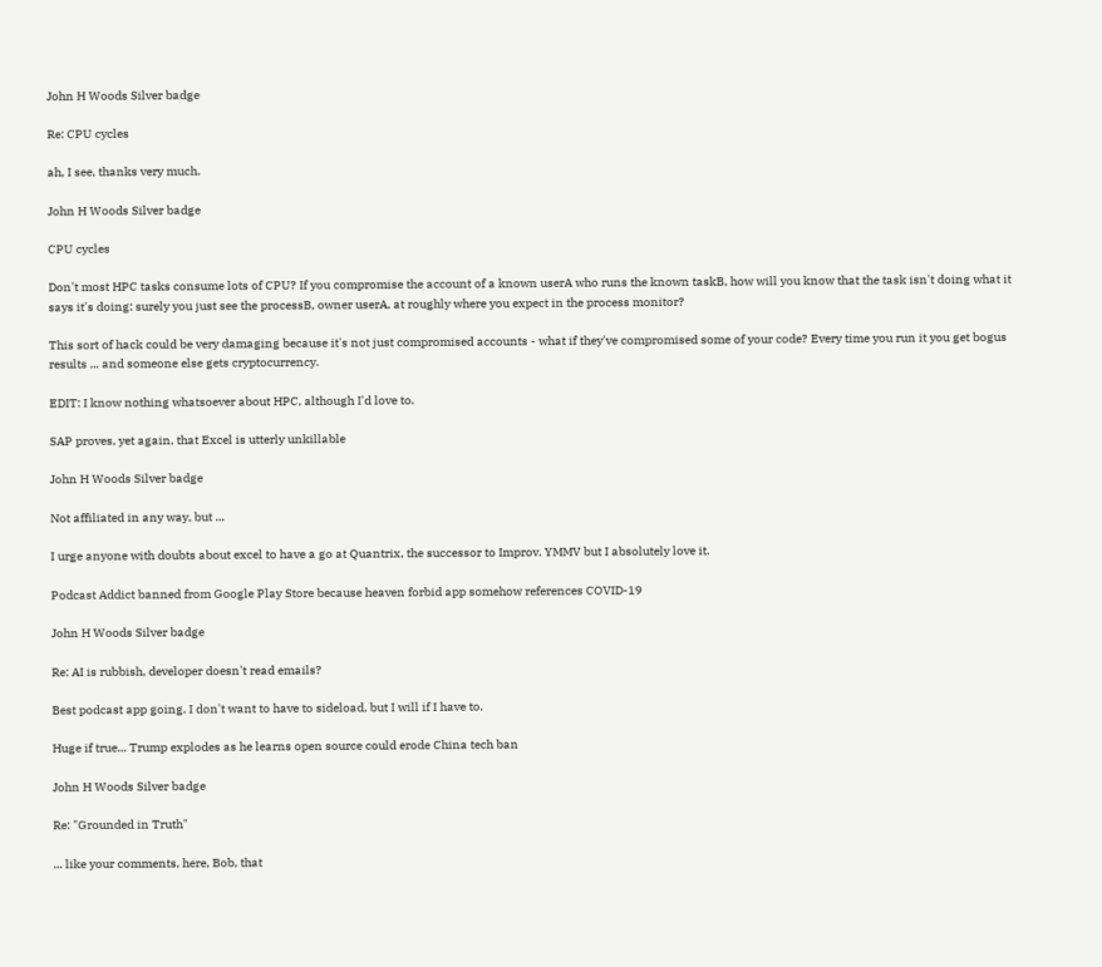John H Woods Silver badge

Re: CPU cycles

ah, I see, thanks very much.

John H Woods Silver badge

CPU cycles

Don't most HPC tasks consume lots of CPU? If you compromise the account of a known userA who runs the known taskB, how will you know that the task isn't doing what it says it's doing: surely you just see the processB, owner userA, at roughly where you expect in the process monitor?

This sort of hack could be very damaging because it's not just compromised accounts - what if they've compromised some of your code? Every time you run it you get bogus results ... and someone else gets cryptocurrency.

EDIT: I know nothing whatsoever about HPC, although I'd love to.

SAP proves, yet again, that Excel is utterly unkillable

John H Woods Silver badge

Not affiliated in any way, but ...

I urge anyone with doubts about excel to have a go at Quantrix, the successor to Improv. YMMV but I absolutely love it.

Podcast Addict banned from Google Play Store because heaven forbid app somehow references COVID-19

John H Woods Silver badge

Re: AI is rubbish, developer doesn't read emails?

Best podcast app going. I don't want to have to sideload, but I will if I have to.

Huge if true... Trump explodes as he learns open source could erode China tech ban

John H Woods Silver badge

Re: "Grounded in Truth"

... like your comments, here, Bob, that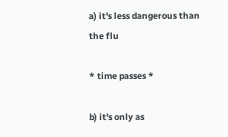a) it's less dangerous than the flu

* time passes *

b) it's only as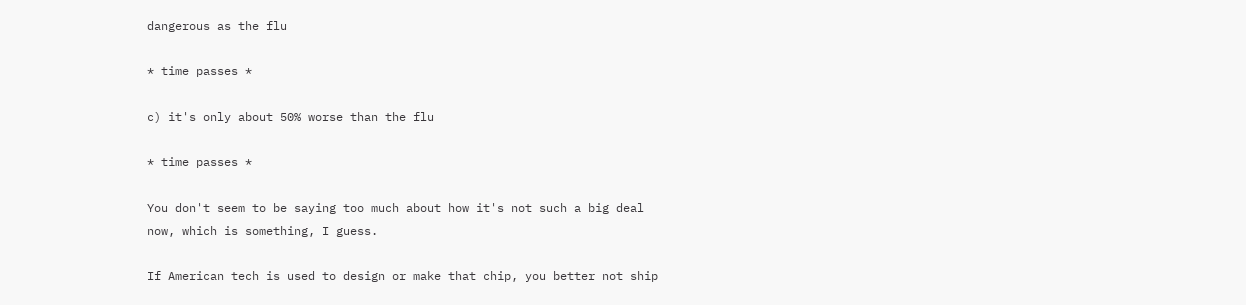dangerous as the flu

* time passes *

c) it's only about 50% worse than the flu

* time passes *

You don't seem to be saying too much about how it's not such a big deal now, which is something, I guess.

If American tech is used to design or make that chip, you better not ship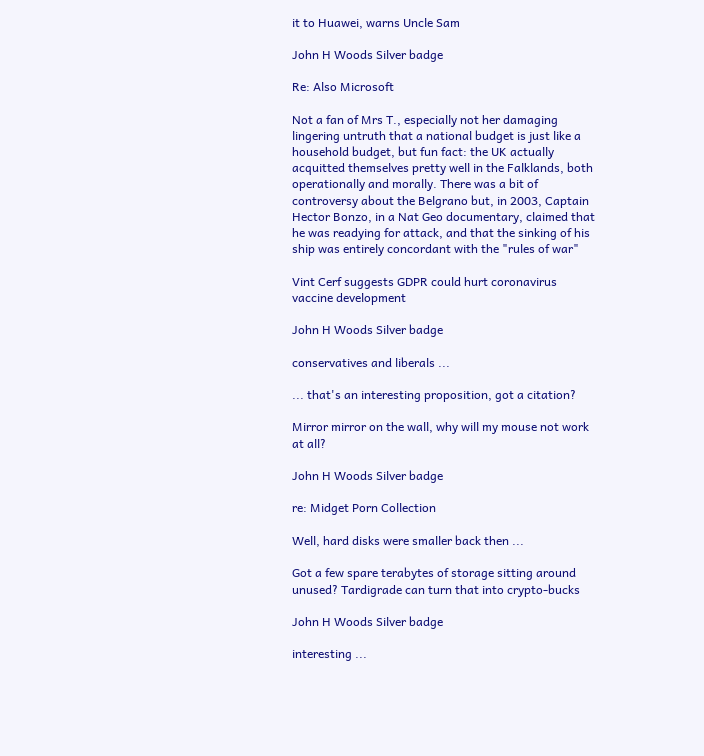it to Huawei, warns Uncle Sam

John H Woods Silver badge

Re: Also Microsoft

Not a fan of Mrs T., especially not her damaging lingering untruth that a national budget is just like a household budget, but fun fact: the UK actually acquitted themselves pretty well in the Falklands, both operationally and morally. There was a bit of controversy about the Belgrano but, in 2003, Captain Hector Bonzo, in a Nat Geo documentary, claimed that he was readying for attack, and that the sinking of his ship was entirely concordant with the "rules of war"

Vint Cerf suggests GDPR could hurt coronavirus vaccine development

John H Woods Silver badge

conservatives and liberals ...

... that's an interesting proposition, got a citation?

Mirror mirror on the wall, why will my mouse not work at all?

John H Woods Silver badge

re: Midget Porn Collection

Well, hard disks were smaller back then ...

Got a few spare terabytes of storage sitting around unused? Tardigrade can turn that into crypto-bucks

John H Woods Silver badge

interesting ...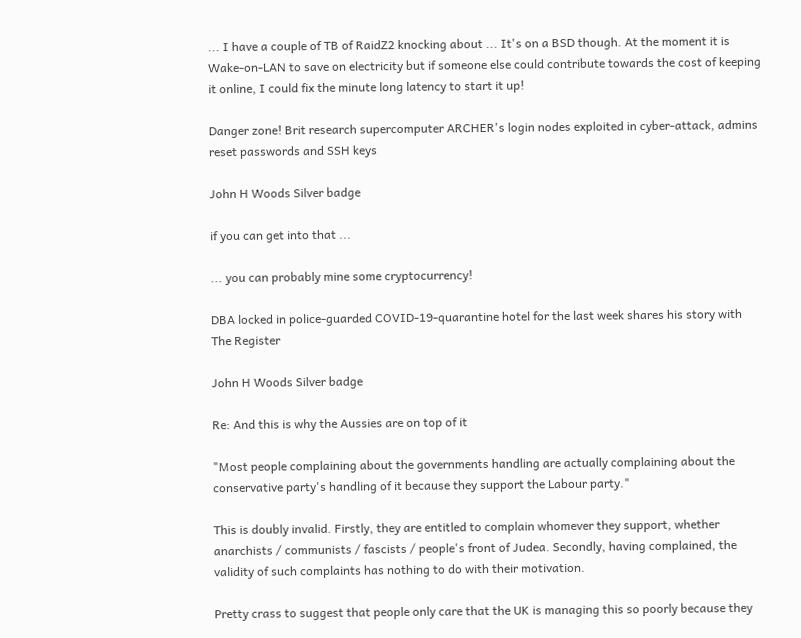... I have a couple of TB of RaidZ2 knocking about ... It's on a BSD though. At the moment it is Wake-on-LAN to save on electricity but if someone else could contribute towards the cost of keeping it online, I could fix the minute long latency to start it up!

Danger zone! Brit research supercomputer ARCHER's login nodes exploited in cyber-attack, admins reset passwords and SSH keys

John H Woods Silver badge

if you can get into that ...

... you can probably mine some cryptocurrency!

DBA locked in police-guarded COVID-19-quarantine hotel for the last week shares his story with The Register

John H Woods Silver badge

Re: And this is why the Aussies are on top of it

"Most people complaining about the governments handling are actually complaining about the conservative party's handling of it because they support the Labour party."

This is doubly invalid. Firstly, they are entitled to complain whomever they support, whether anarchists / communists / fascists / people's front of Judea. Secondly, having complained, the validity of such complaints has nothing to do with their motivation.

Pretty crass to suggest that people only care that the UK is managing this so poorly because they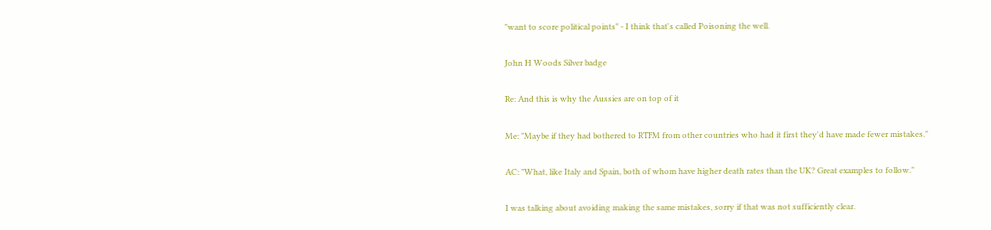"want to score political points" - I think that's called Poisoning the well.

John H Woods Silver badge

Re: And this is why the Aussies are on top of it

Me: "Maybe if they had bothered to RTFM from other countries who had it first they'd have made fewer mistakes."

AC: "What, like Italy and Spain, both of whom have higher death rates than the UK? Great examples to follow."

I was talking about avoiding making the same mistakes, sorry if that was not sufficiently clear.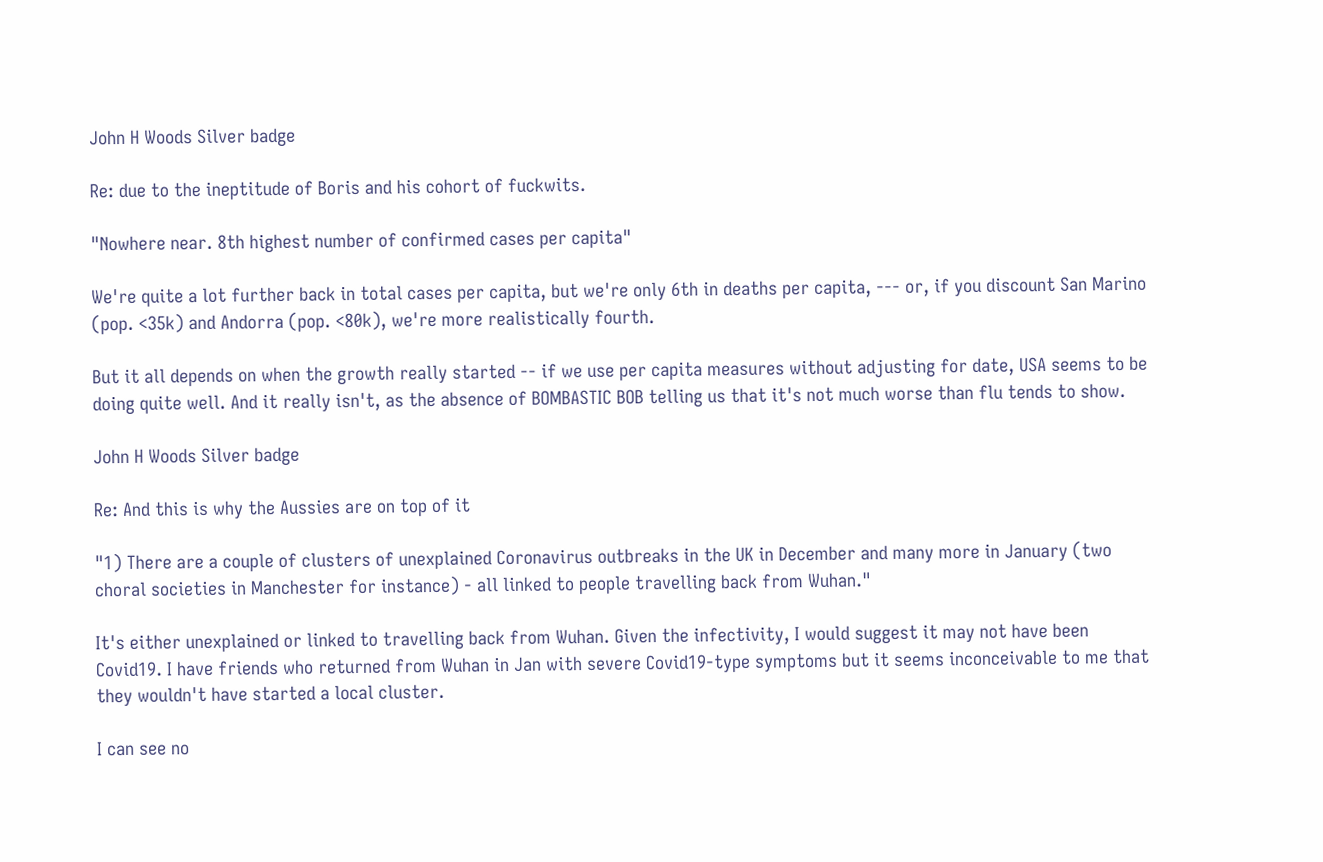John H Woods Silver badge

Re: due to the ineptitude of Boris and his cohort of fuckwits.

"Nowhere near. 8th highest number of confirmed cases per capita"

We're quite a lot further back in total cases per capita, but we're only 6th in deaths per capita, --- or, if you discount San Marino (pop. <35k) and Andorra (pop. <80k), we're more realistically fourth.

But it all depends on when the growth really started -- if we use per capita measures without adjusting for date, USA seems to be doing quite well. And it really isn't, as the absence of BOMBASTIC BOB telling us that it's not much worse than flu tends to show.

John H Woods Silver badge

Re: And this is why the Aussies are on top of it

"1) There are a couple of clusters of unexplained Coronavirus outbreaks in the UK in December and many more in January (two choral societies in Manchester for instance) - all linked to people travelling back from Wuhan."

It's either unexplained or linked to travelling back from Wuhan. Given the infectivity, I would suggest it may not have been Covid19. I have friends who returned from Wuhan in Jan with severe Covid19-type symptoms but it seems inconceivable to me that they wouldn't have started a local cluster.

I can see no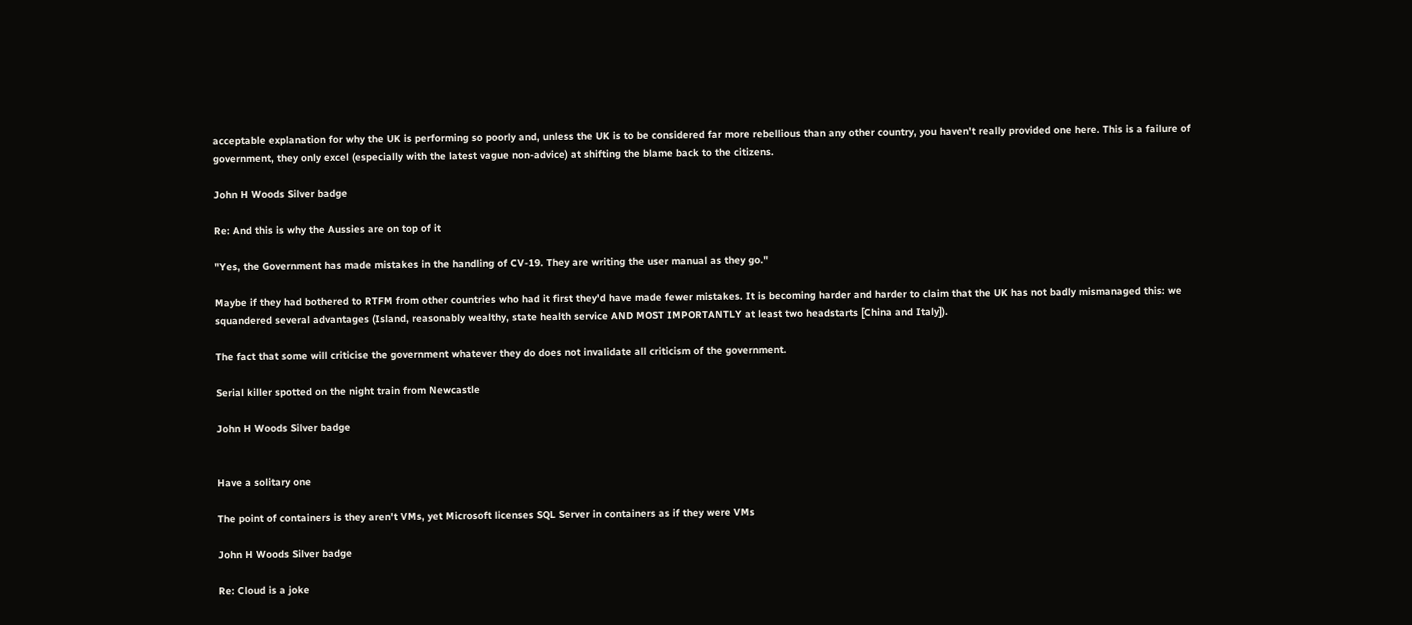acceptable explanation for why the UK is performing so poorly and, unless the UK is to be considered far more rebellious than any other country, you haven't really provided one here. This is a failure of government, they only excel (especially with the latest vague non-advice) at shifting the blame back to the citizens.

John H Woods Silver badge

Re: And this is why the Aussies are on top of it

"Yes, the Government has made mistakes in the handling of CV-19. They are writing the user manual as they go."

Maybe if they had bothered to RTFM from other countries who had it first they'd have made fewer mistakes. It is becoming harder and harder to claim that the UK has not badly mismanaged this: we squandered several advantages (Island, reasonably wealthy, state health service AND MOST IMPORTANTLY at least two headstarts [China and Italy]).

The fact that some will criticise the government whatever they do does not invalidate all criticism of the government.

Serial killer spotted on the night train from Newcastle

John H Woods Silver badge


Have a solitary one

The point of containers is they aren't VMs, yet Microsoft licenses SQL Server in containers as if they were VMs

John H Woods Silver badge

Re: Cloud is a joke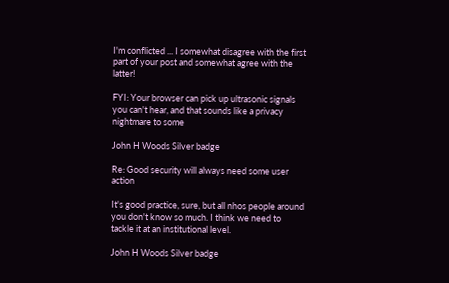I'm conflicted ... I somewhat disagree with the first part of your post and somewhat agree with the latter!

FYI: Your browser can pick up ultrasonic signals you can't hear, and that sounds like a privacy nightmare to some

John H Woods Silver badge

Re: Good security will always need some user action

It's good practice, sure, but all nhos people around you don't know so much. I think we need to tackle it at an institutional level.

John H Woods Silver badge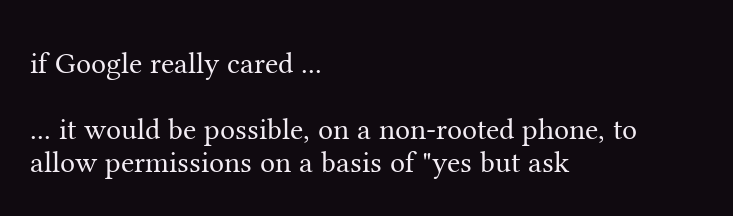if Google really cared ...

... it would be possible, on a non-rooted phone, to allow permissions on a basis of "yes but ask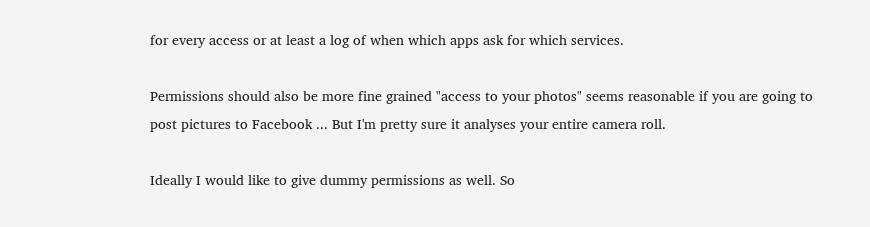for every access or at least a log of when which apps ask for which services.

Permissions should also be more fine grained "access to your photos" seems reasonable if you are going to post pictures to Facebook ... But I'm pretty sure it analyses your entire camera roll.

Ideally I would like to give dummy permissions as well. So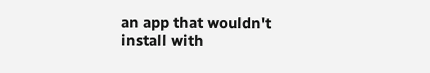an app that wouldn't install with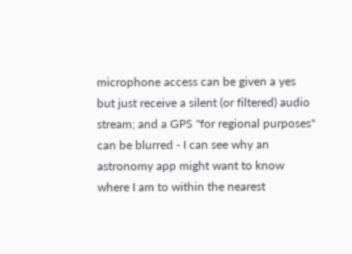microphone access can be given a yes but just receive a silent (or filtered) audio stream; and a GPS "for regional purposes" can be blurred - I can see why an astronomy app might want to know where I am to within the nearest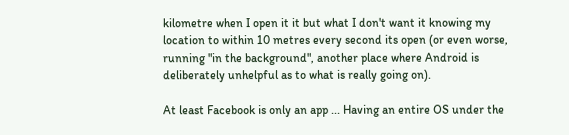kilometre when I open it it but what I don't want it knowing my location to within 10 metres every second its open (or even worse, running "in the background", another place where Android is deliberately unhelpful as to what is really going on).

At least Facebook is only an app ... Having an entire OS under the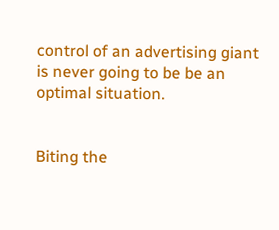control of an advertising giant is never going to be be an optimal situation.


Biting the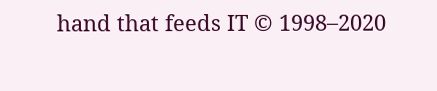hand that feeds IT © 1998–2020